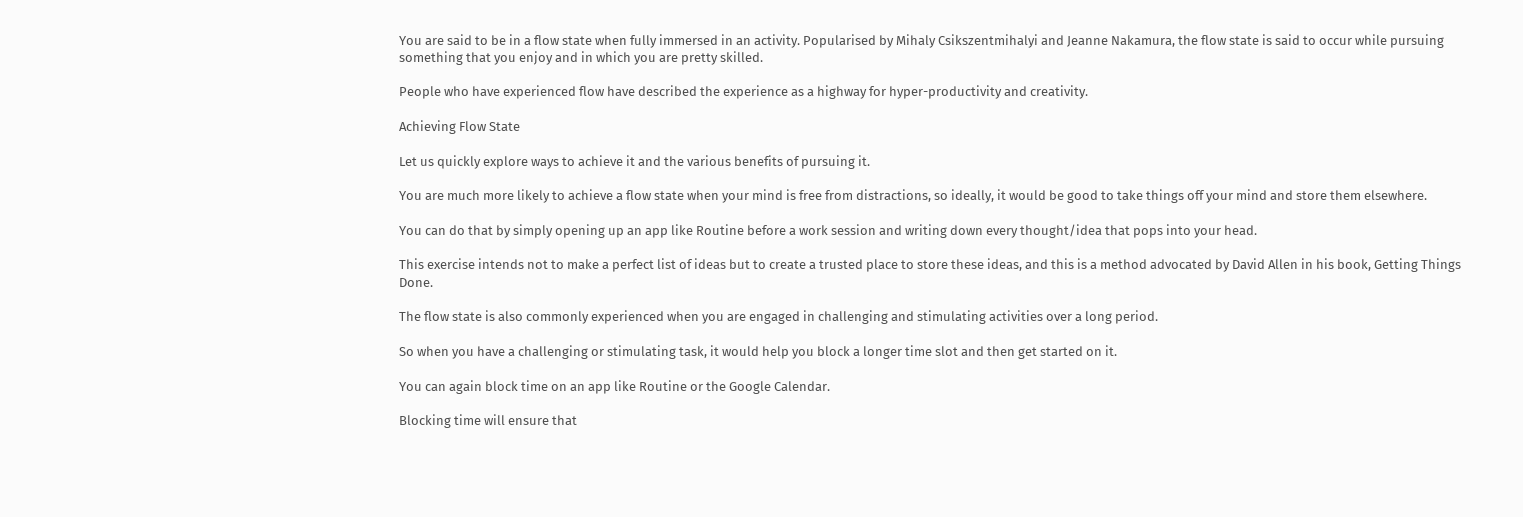You are said to be in a flow state when fully immersed in an activity. Popularised by Mihaly Csikszentmihalyi and Jeanne Nakamura, the flow state is said to occur while pursuing something that you enjoy and in which you are pretty skilled.

People who have experienced flow have described the experience as a highway for hyper-productivity and creativity.

Achieving Flow State

Let us quickly explore ways to achieve it and the various benefits of pursuing it.

You are much more likely to achieve a flow state when your mind is free from distractions, so ideally, it would be good to take things off your mind and store them elsewhere.

You can do that by simply opening up an app like Routine before a work session and writing down every thought/idea that pops into your head.

This exercise intends not to make a perfect list of ideas but to create a trusted place to store these ideas, and this is a method advocated by David Allen in his book, Getting Things Done.

The flow state is also commonly experienced when you are engaged in challenging and stimulating activities over a long period.

So when you have a challenging or stimulating task, it would help you block a longer time slot and then get started on it.

You can again block time on an app like Routine or the Google Calendar.

Blocking time will ensure that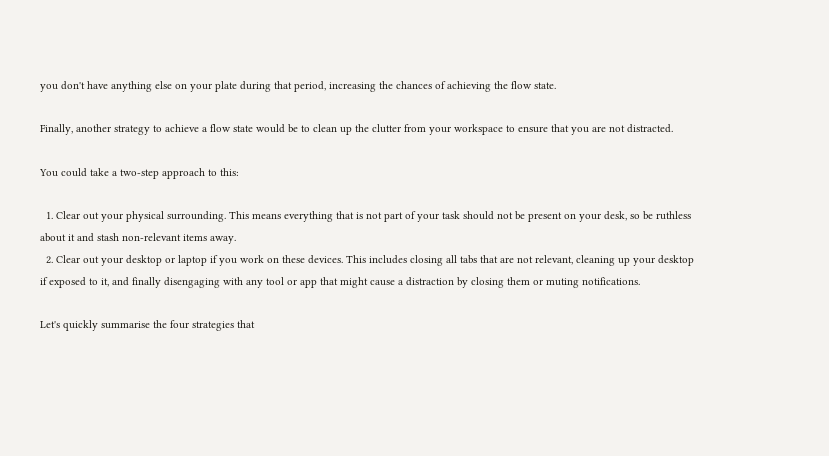you don't have anything else on your plate during that period, increasing the chances of achieving the flow state.

Finally, another strategy to achieve a flow state would be to clean up the clutter from your workspace to ensure that you are not distracted.

You could take a two-step approach to this:

  1. Clear out your physical surrounding. This means everything that is not part of your task should not be present on your desk, so be ruthless about it and stash non-relevant items away.
  2. Clear out your desktop or laptop if you work on these devices. This includes closing all tabs that are not relevant, cleaning up your desktop if exposed to it, and finally disengaging with any tool or app that might cause a distraction by closing them or muting notifications.

Let's quickly summarise the four strategies that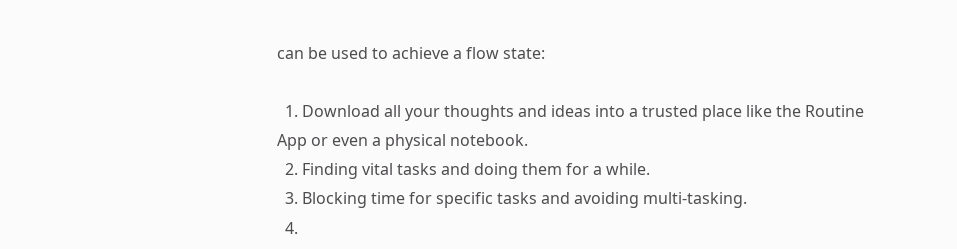can be used to achieve a flow state:

  1. Download all your thoughts and ideas into a trusted place like the Routine App or even a physical notebook.
  2. Finding vital tasks and doing them for a while.
  3. Blocking time for specific tasks and avoiding multi-tasking.
  4.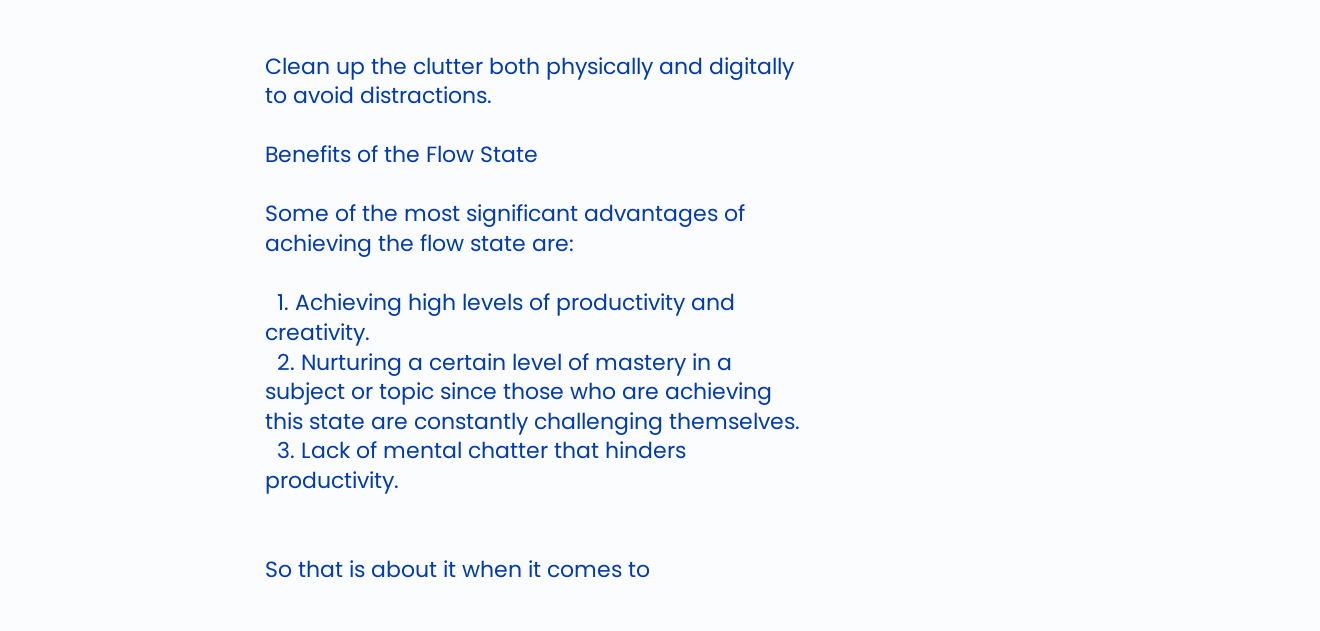Clean up the clutter both physically and digitally to avoid distractions.

Benefits of the Flow State

Some of the most significant advantages of achieving the flow state are:

  1. Achieving high levels of productivity and creativity.
  2. Nurturing a certain level of mastery in a subject or topic since those who are achieving this state are constantly challenging themselves.
  3. Lack of mental chatter that hinders productivity.


So that is about it when it comes to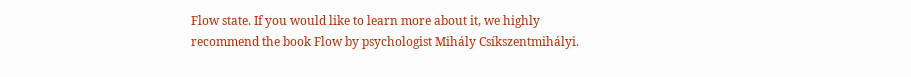Flow state. If you would like to learn more about it, we highly recommend the book Flow by psychologist Mihály Csíkszentmihályi.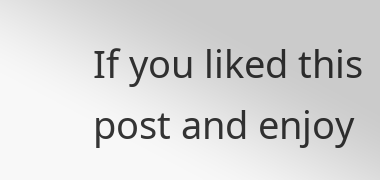If you liked this post and enjoy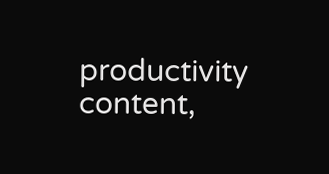productivity content,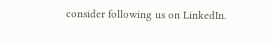consider following us on LinkedIn.